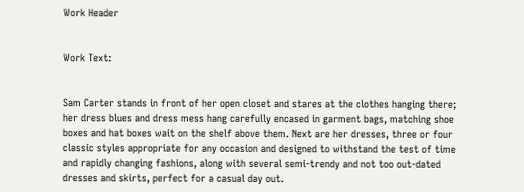Work Header


Work Text:


Sam Carter stands in front of her open closet and stares at the clothes hanging there; her dress blues and dress mess hang carefully encased in garment bags, matching shoe boxes and hat boxes wait on the shelf above them. Next are her dresses, three or four classic styles appropriate for any occasion and designed to withstand the test of time and rapidly changing fashions, along with several semi-trendy and not too out-dated dresses and skirts, perfect for a casual day out.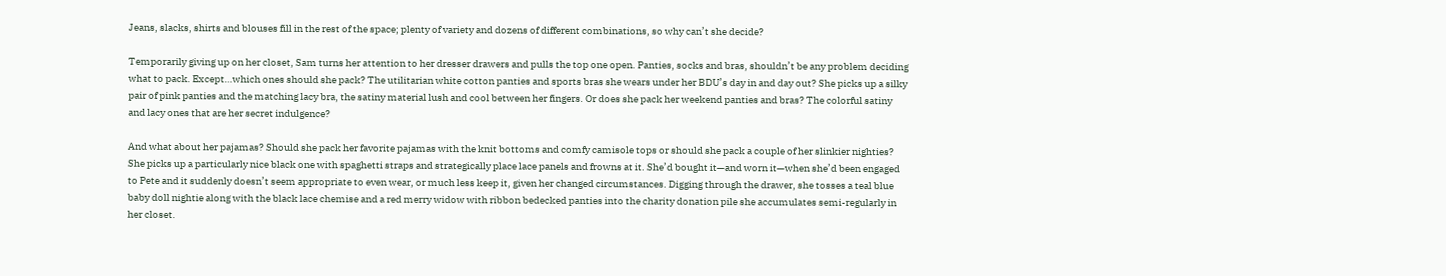Jeans, slacks, shirts and blouses fill in the rest of the space; plenty of variety and dozens of different combinations, so why can’t she decide?

Temporarily giving up on her closet, Sam turns her attention to her dresser drawers and pulls the top one open. Panties, socks and bras, shouldn’t be any problem deciding what to pack. Except…which ones should she pack? The utilitarian white cotton panties and sports bras she wears under her BDU’s day in and day out? She picks up a silky pair of pink panties and the matching lacy bra, the satiny material lush and cool between her fingers. Or does she pack her weekend panties and bras? The colorful satiny and lacy ones that are her secret indulgence?

And what about her pajamas? Should she pack her favorite pajamas with the knit bottoms and comfy camisole tops or should she pack a couple of her slinkier nighties? She picks up a particularly nice black one with spaghetti straps and strategically place lace panels and frowns at it. She’d bought it—and worn it—when she’d been engaged to Pete and it suddenly doesn’t seem appropriate to even wear, or much less keep it, given her changed circumstances. Digging through the drawer, she tosses a teal blue baby doll nightie along with the black lace chemise and a red merry widow with ribbon bedecked panties into the charity donation pile she accumulates semi-regularly in her closet.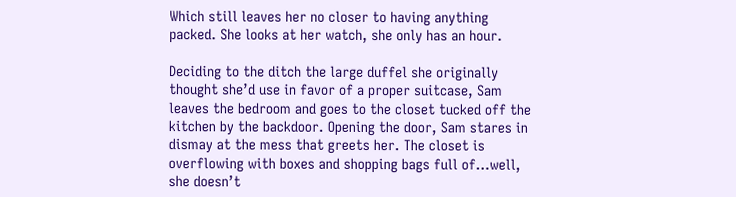Which still leaves her no closer to having anything packed. She looks at her watch, she only has an hour.

Deciding to the ditch the large duffel she originally thought she’d use in favor of a proper suitcase, Sam leaves the bedroom and goes to the closet tucked off the kitchen by the backdoor. Opening the door, Sam stares in dismay at the mess that greets her. The closet is overflowing with boxes and shopping bags full of…well, she doesn’t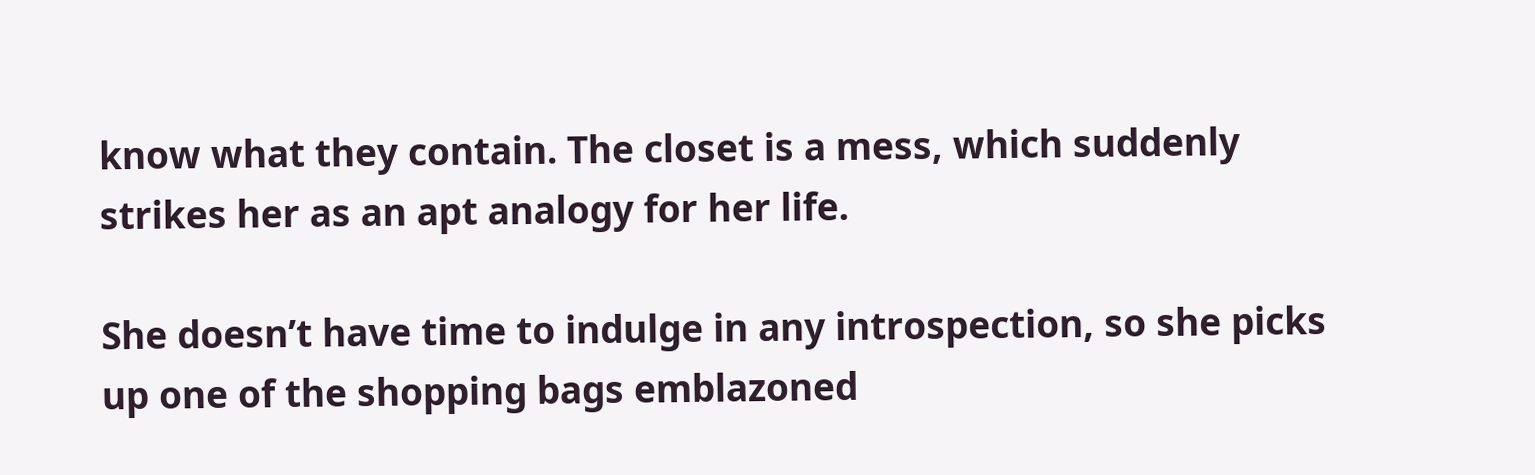know what they contain. The closet is a mess, which suddenly strikes her as an apt analogy for her life.

She doesn’t have time to indulge in any introspection, so she picks up one of the shopping bags emblazoned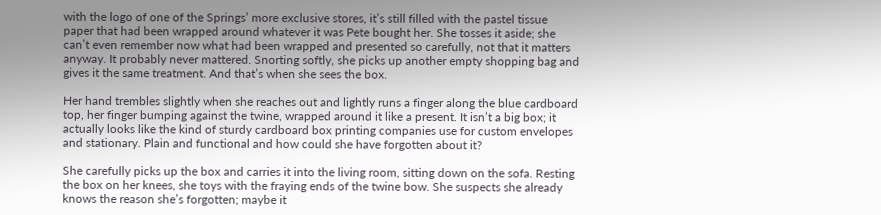with the logo of one of the Springs’ more exclusive stores, it’s still filled with the pastel tissue paper that had been wrapped around whatever it was Pete bought her. She tosses it aside; she can’t even remember now what had been wrapped and presented so carefully, not that it matters anyway. It probably never mattered. Snorting softly, she picks up another empty shopping bag and gives it the same treatment. And that’s when she sees the box.

Her hand trembles slightly when she reaches out and lightly runs a finger along the blue cardboard top, her finger bumping against the twine, wrapped around it like a present. It isn’t a big box; it actually looks like the kind of sturdy cardboard box printing companies use for custom envelopes and stationary. Plain and functional and how could she have forgotten about it?

She carefully picks up the box and carries it into the living room, sitting down on the sofa. Resting the box on her knees, she toys with the fraying ends of the twine bow. She suspects she already knows the reason she’s forgotten; maybe it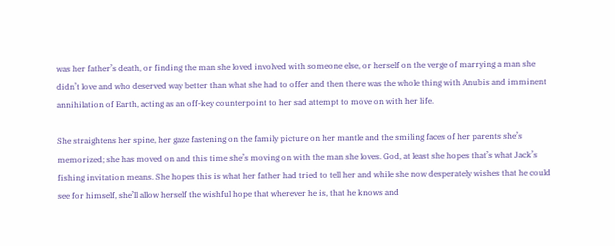was her father’s death, or finding the man she loved involved with someone else, or herself on the verge of marrying a man she didn’t love and who deserved way better than what she had to offer and then there was the whole thing with Anubis and imminent annihilation of Earth, acting as an off-key counterpoint to her sad attempt to move on with her life.

She straightens her spine, her gaze fastening on the family picture on her mantle and the smiling faces of her parents she’s memorized; she has moved on and this time she’s moving on with the man she loves. God, at least she hopes that’s what Jack’s fishing invitation means. She hopes this is what her father had tried to tell her and while she now desperately wishes that he could see for himself, she’ll allow herself the wishful hope that wherever he is, that he knows and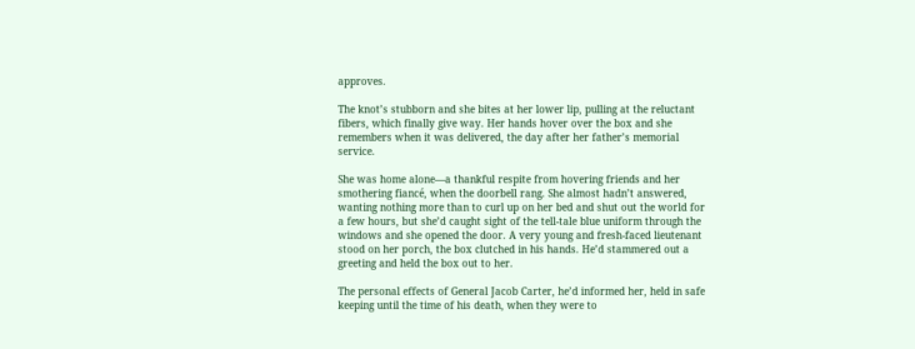approves.

The knot’s stubborn and she bites at her lower lip, pulling at the reluctant fibers, which finally give way. Her hands hover over the box and she remembers when it was delivered, the day after her father’s memorial service.

She was home alone—a thankful respite from hovering friends and her smothering fiancé, when the doorbell rang. She almost hadn’t answered, wanting nothing more than to curl up on her bed and shut out the world for a few hours, but she’d caught sight of the tell-tale blue uniform through the windows and she opened the door. A very young and fresh-faced lieutenant stood on her porch, the box clutched in his hands. He’d stammered out a greeting and held the box out to her.

The personal effects of General Jacob Carter, he’d informed her, held in safe keeping until the time of his death, when they were to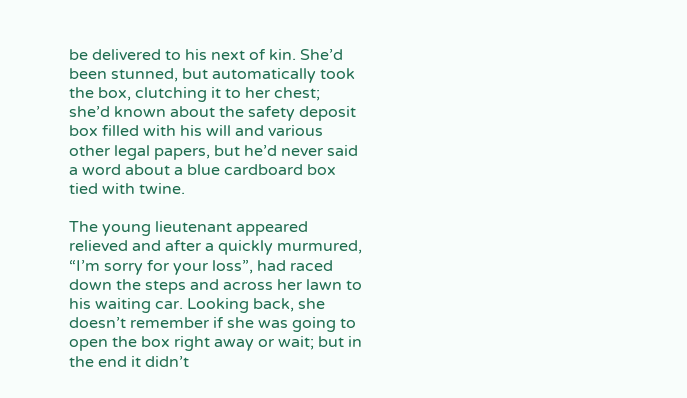be delivered to his next of kin. She’d been stunned, but automatically took the box, clutching it to her chest; she’d known about the safety deposit box filled with his will and various other legal papers, but he’d never said a word about a blue cardboard box tied with twine.

The young lieutenant appeared relieved and after a quickly murmured, “I’m sorry for your loss”, had raced down the steps and across her lawn to his waiting car. Looking back, she doesn’t remember if she was going to open the box right away or wait; but in the end it didn’t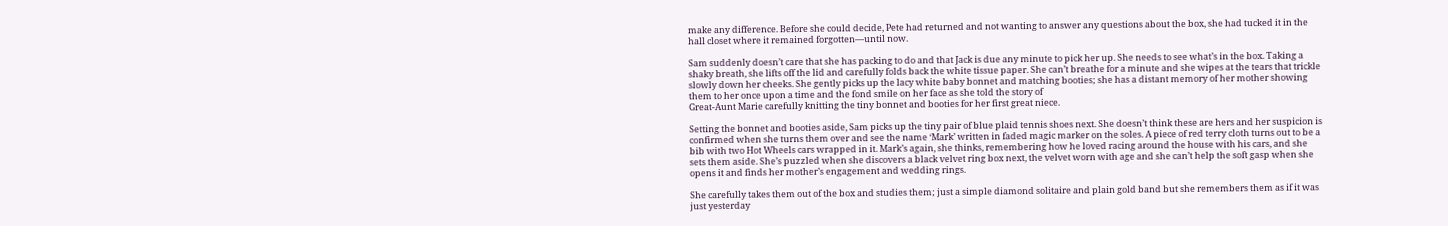make any difference. Before she could decide, Pete had returned and not wanting to answer any questions about the box, she had tucked it in the hall closet where it remained forgotten—until now.

Sam suddenly doesn’t care that she has packing to do and that Jack is due any minute to pick her up. She needs to see what’s in the box. Taking a shaky breath, she lifts off the lid and carefully folds back the white tissue paper. She can’t breathe for a minute and she wipes at the tears that trickle slowly down her cheeks. She gently picks up the lacy white baby bonnet and matching booties; she has a distant memory of her mother showing them to her once upon a time and the fond smile on her face as she told the story of
Great-Aunt Marie carefully knitting the tiny bonnet and booties for her first great niece.

Setting the bonnet and booties aside, Sam picks up the tiny pair of blue plaid tennis shoes next. She doesn’t think these are hers and her suspicion is confirmed when she turns them over and see the name ‘Mark’ written in faded magic marker on the soles. A piece of red terry cloth turns out to be a bib with two Hot Wheels cars wrapped in it. Mark’s again, she thinks, remembering how he loved racing around the house with his cars, and she sets them aside. She’s puzzled when she discovers a black velvet ring box next, the velvet worn with age and she can’t help the soft gasp when she opens it and finds her mother’s engagement and wedding rings.

She carefully takes them out of the box and studies them; just a simple diamond solitaire and plain gold band but she remembers them as if it was just yesterday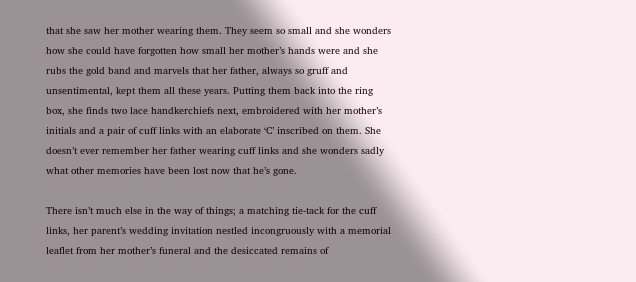that she saw her mother wearing them. They seem so small and she wonders how she could have forgotten how small her mother’s hands were and she rubs the gold band and marvels that her father, always so gruff and unsentimental, kept them all these years. Putting them back into the ring box, she finds two lace handkerchiefs next, embroidered with her mother’s initials and a pair of cuff links with an elaborate ‘C’ inscribed on them. She doesn’t ever remember her father wearing cuff links and she wonders sadly what other memories have been lost now that he’s gone.

There isn’t much else in the way of things; a matching tie-tack for the cuff links, her parent’s wedding invitation nestled incongruously with a memorial leaflet from her mother’s funeral and the desiccated remains of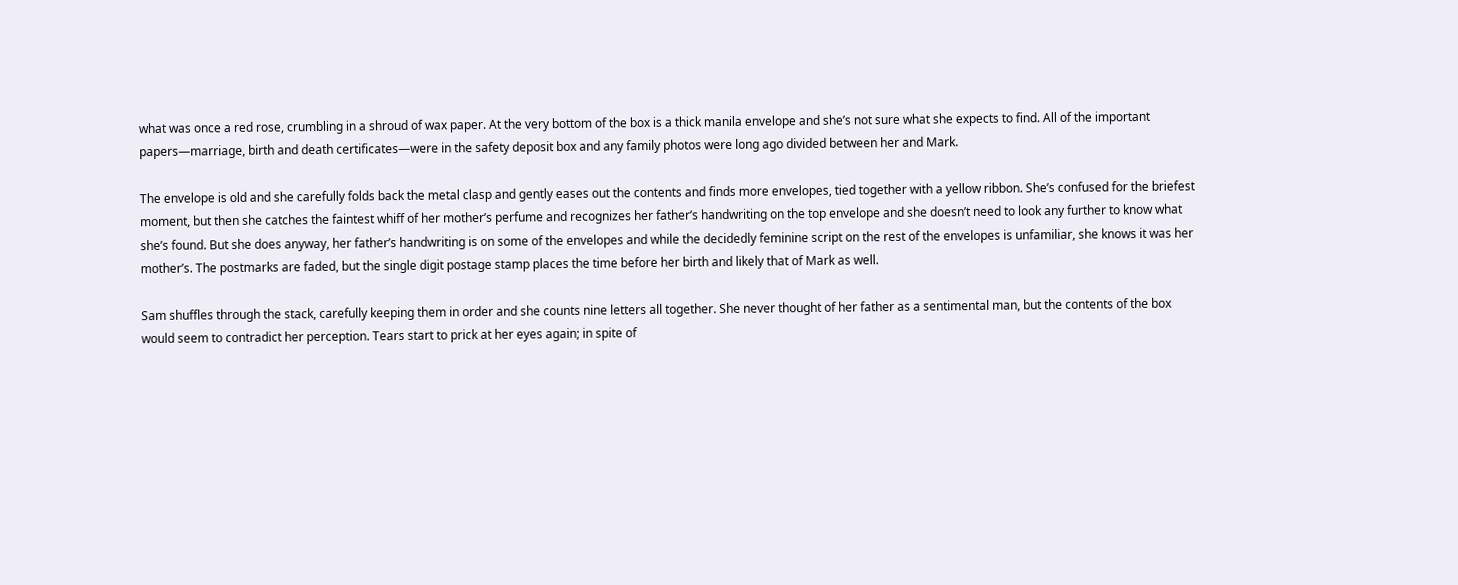what was once a red rose, crumbling in a shroud of wax paper. At the very bottom of the box is a thick manila envelope and she’s not sure what she expects to find. All of the important papers—marriage, birth and death certificates—were in the safety deposit box and any family photos were long ago divided between her and Mark.

The envelope is old and she carefully folds back the metal clasp and gently eases out the contents and finds more envelopes, tied together with a yellow ribbon. She’s confused for the briefest moment, but then she catches the faintest whiff of her mother’s perfume and recognizes her father’s handwriting on the top envelope and she doesn’t need to look any further to know what she’s found. But she does anyway, her father’s handwriting is on some of the envelopes and while the decidedly feminine script on the rest of the envelopes is unfamiliar, she knows it was her mother’s. The postmarks are faded, but the single digit postage stamp places the time before her birth and likely that of Mark as well.

Sam shuffles through the stack, carefully keeping them in order and she counts nine letters all together. She never thought of her father as a sentimental man, but the contents of the box would seem to contradict her perception. Tears start to prick at her eyes again; in spite of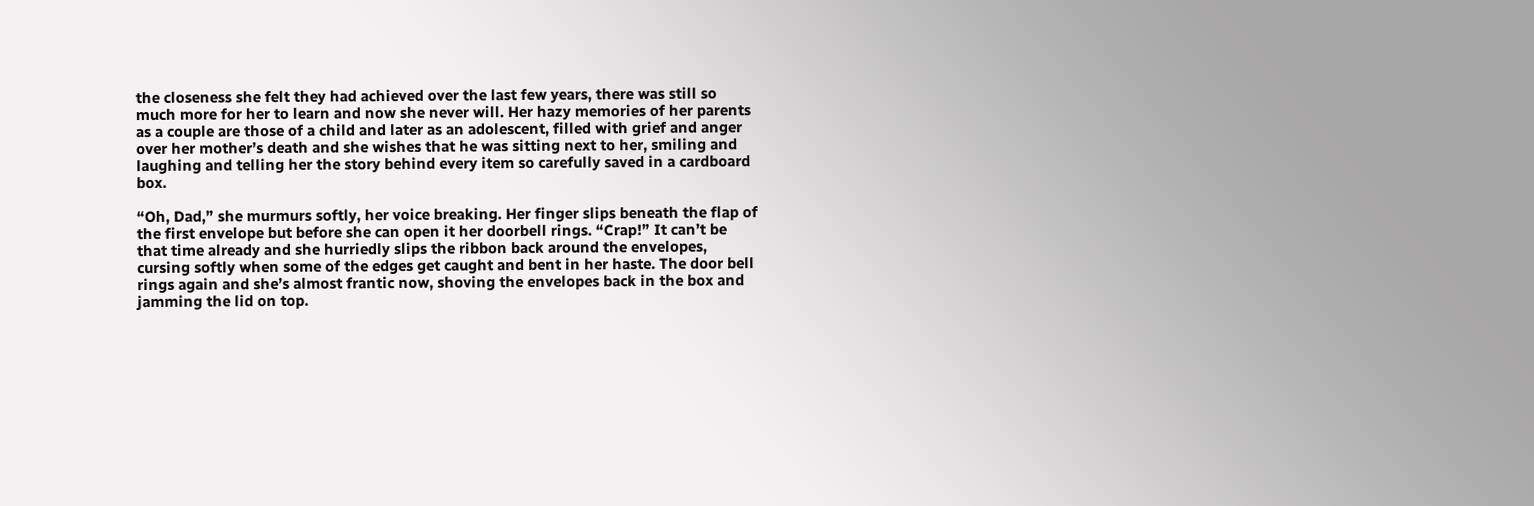the closeness she felt they had achieved over the last few years, there was still so much more for her to learn and now she never will. Her hazy memories of her parents as a couple are those of a child and later as an adolescent, filled with grief and anger over her mother’s death and she wishes that he was sitting next to her, smiling and laughing and telling her the story behind every item so carefully saved in a cardboard box.

“Oh, Dad,” she murmurs softly, her voice breaking. Her finger slips beneath the flap of the first envelope but before she can open it her doorbell rings. “Crap!” It can’t be that time already and she hurriedly slips the ribbon back around the envelopes, cursing softly when some of the edges get caught and bent in her haste. The door bell rings again and she’s almost frantic now, shoving the envelopes back in the box and jamming the lid on top.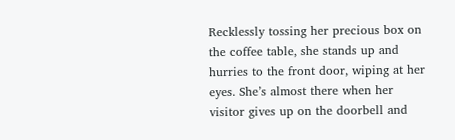Recklessly tossing her precious box on the coffee table, she stands up and hurries to the front door, wiping at her eyes. She’s almost there when her visitor gives up on the doorbell and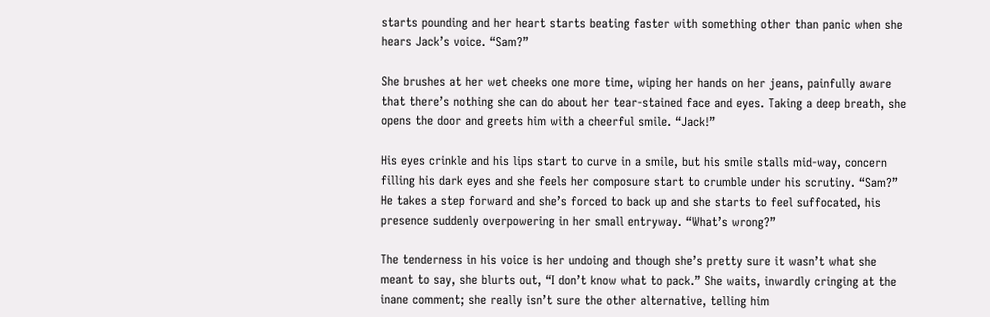starts pounding and her heart starts beating faster with something other than panic when she hears Jack’s voice. “Sam?”

She brushes at her wet cheeks one more time, wiping her hands on her jeans, painfully aware that there’s nothing she can do about her tear-stained face and eyes. Taking a deep breath, she opens the door and greets him with a cheerful smile. “Jack!”

His eyes crinkle and his lips start to curve in a smile, but his smile stalls mid-way, concern filling his dark eyes and she feels her composure start to crumble under his scrutiny. “Sam?” He takes a step forward and she’s forced to back up and she starts to feel suffocated, his presence suddenly overpowering in her small entryway. “What’s wrong?”

The tenderness in his voice is her undoing and though she’s pretty sure it wasn’t what she meant to say, she blurts out, “I don’t know what to pack.” She waits, inwardly cringing at the inane comment; she really isn’t sure the other alternative, telling him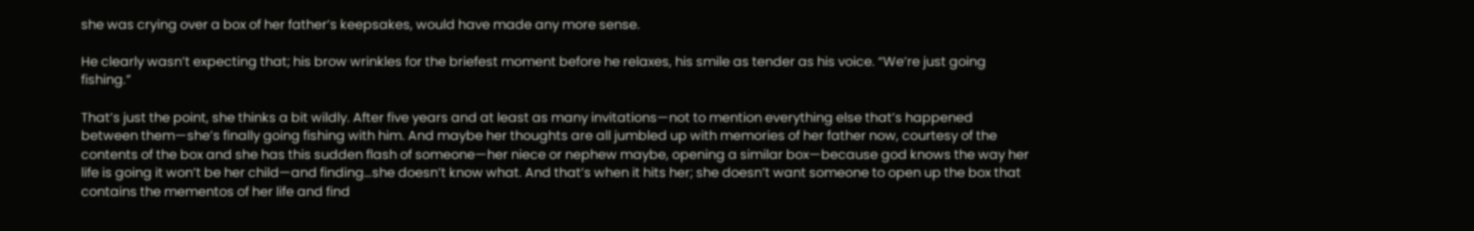she was crying over a box of her father’s keepsakes, would have made any more sense.

He clearly wasn’t expecting that; his brow wrinkles for the briefest moment before he relaxes, his smile as tender as his voice. “We’re just going fishing.”

That’s just the point, she thinks a bit wildly. After five years and at least as many invitations—not to mention everything else that’s happened between them—she’s finally going fishing with him. And maybe her thoughts are all jumbled up with memories of her father now, courtesy of the contents of the box and she has this sudden flash of someone—her niece or nephew maybe, opening a similar box—because god knows the way her life is going it won’t be her child—and finding…she doesn’t know what. And that’s when it hits her; she doesn’t want someone to open up the box that contains the mementos of her life and find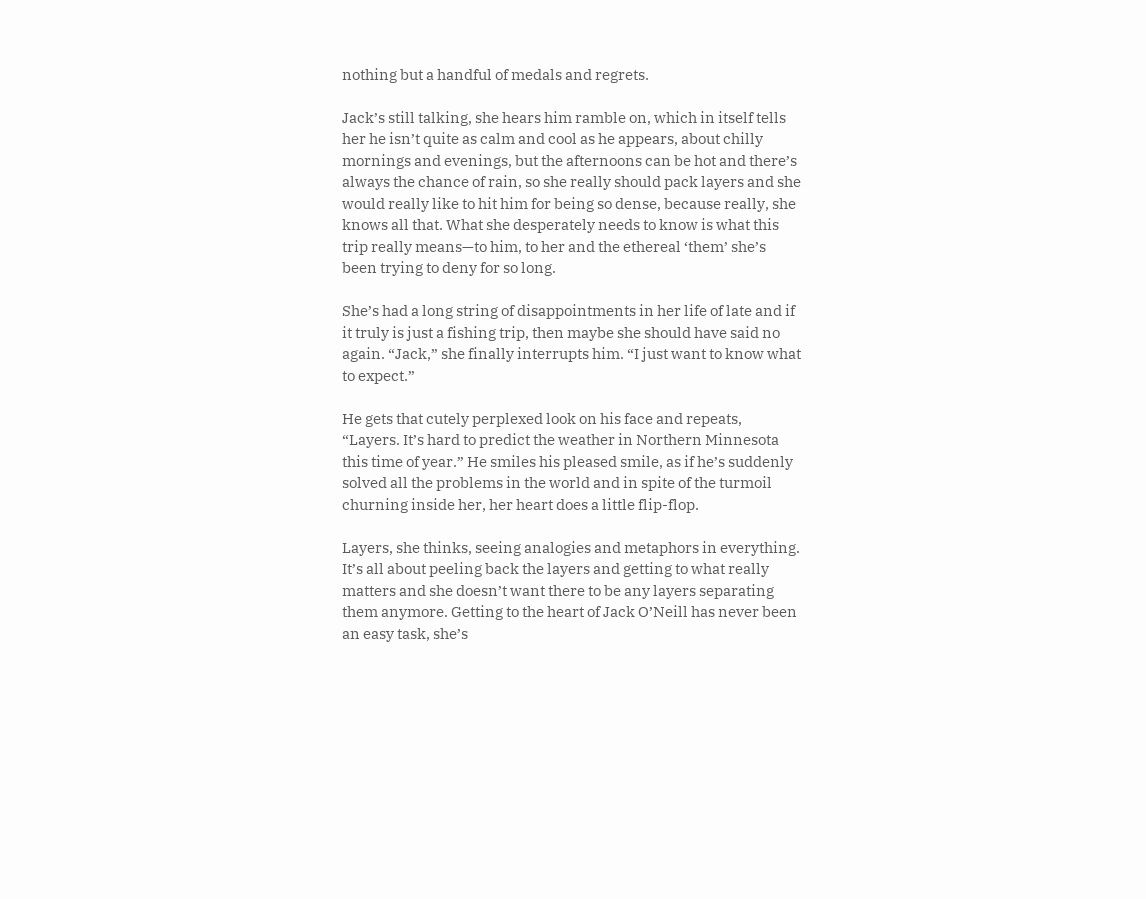nothing but a handful of medals and regrets.

Jack’s still talking, she hears him ramble on, which in itself tells her he isn’t quite as calm and cool as he appears, about chilly mornings and evenings, but the afternoons can be hot and there’s always the chance of rain, so she really should pack layers and she would really like to hit him for being so dense, because really, she knows all that. What she desperately needs to know is what this trip really means—to him, to her and the ethereal ‘them’ she’s been trying to deny for so long.

She’s had a long string of disappointments in her life of late and if it truly is just a fishing trip, then maybe she should have said no again. “Jack,” she finally interrupts him. “I just want to know what to expect.”

He gets that cutely perplexed look on his face and repeats, “Layers. It’s hard to predict the weather in Northern Minnesota this time of year.” He smiles his pleased smile, as if he’s suddenly solved all the problems in the world and in spite of the turmoil churning inside her, her heart does a little flip-flop.

Layers, she thinks, seeing analogies and metaphors in everything. It’s all about peeling back the layers and getting to what really matters and she doesn’t want there to be any layers separating them anymore. Getting to the heart of Jack O’Neill has never been an easy task, she’s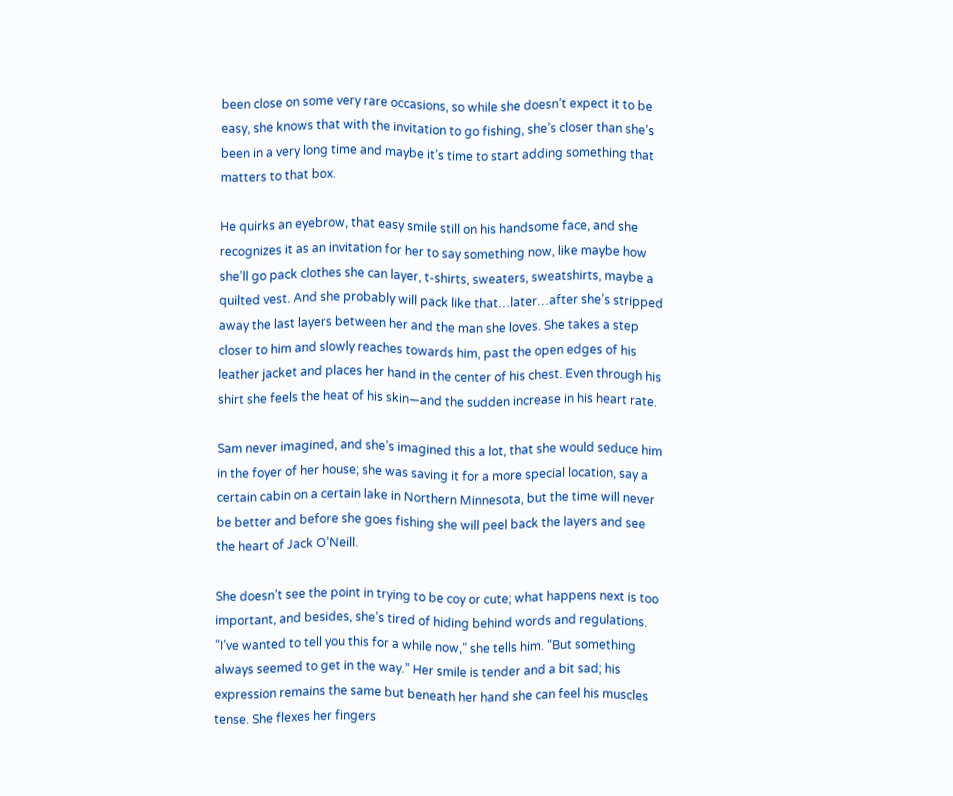been close on some very rare occasions, so while she doesn’t expect it to be easy, she knows that with the invitation to go fishing, she’s closer than she’s been in a very long time and maybe it’s time to start adding something that matters to that box.

He quirks an eyebrow, that easy smile still on his handsome face, and she recognizes it as an invitation for her to say something now, like maybe how she’ll go pack clothes she can layer, t-shirts, sweaters, sweatshirts, maybe a quilted vest. And she probably will pack like that…later…after she’s stripped away the last layers between her and the man she loves. She takes a step closer to him and slowly reaches towards him, past the open edges of his leather jacket and places her hand in the center of his chest. Even through his shirt she feels the heat of his skin—and the sudden increase in his heart rate.

Sam never imagined, and she’s imagined this a lot, that she would seduce him in the foyer of her house; she was saving it for a more special location, say a certain cabin on a certain lake in Northern Minnesota, but the time will never be better and before she goes fishing she will peel back the layers and see the heart of Jack O’Neill.

She doesn’t see the point in trying to be coy or cute; what happens next is too important, and besides, she’s tired of hiding behind words and regulations. “I’ve wanted to tell you this for a while now,” she tells him. “But something always seemed to get in the way.” Her smile is tender and a bit sad; his expression remains the same but beneath her hand she can feel his muscles tense. She flexes her fingers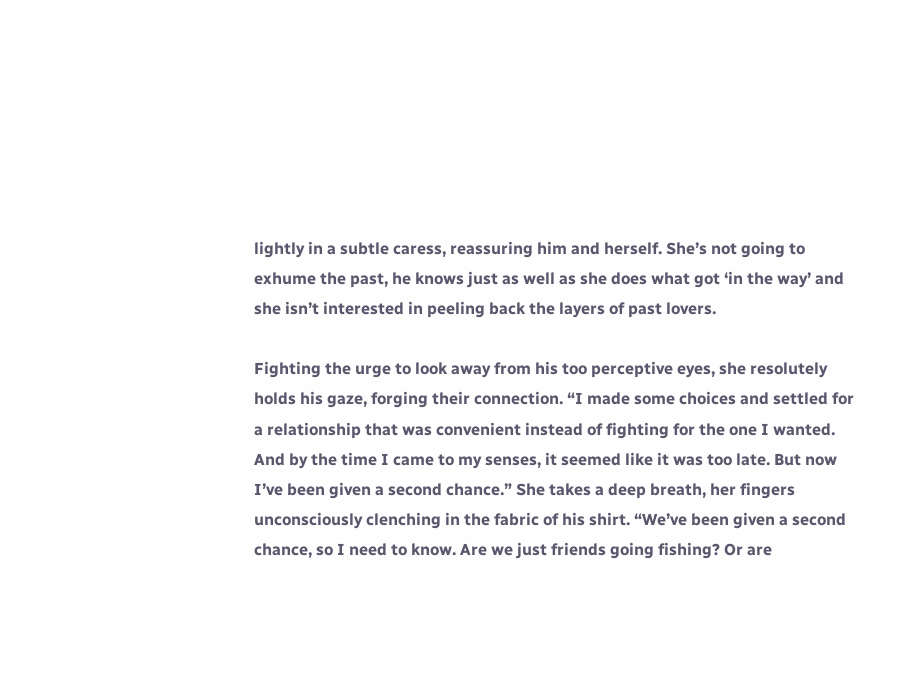lightly in a subtle caress, reassuring him and herself. She’s not going to exhume the past, he knows just as well as she does what got ‘in the way’ and she isn’t interested in peeling back the layers of past lovers.

Fighting the urge to look away from his too perceptive eyes, she resolutely holds his gaze, forging their connection. “I made some choices and settled for a relationship that was convenient instead of fighting for the one I wanted. And by the time I came to my senses, it seemed like it was too late. But now I’ve been given a second chance.” She takes a deep breath, her fingers unconsciously clenching in the fabric of his shirt. “We’ve been given a second chance, so I need to know. Are we just friends going fishing? Or are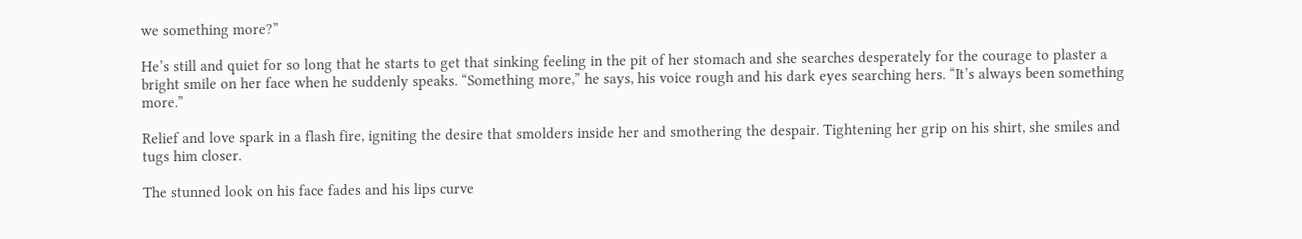we something more?”

He’s still and quiet for so long that he starts to get that sinking feeling in the pit of her stomach and she searches desperately for the courage to plaster a bright smile on her face when he suddenly speaks. “Something more,” he says, his voice rough and his dark eyes searching hers. “It’s always been something more.”

Relief and love spark in a flash fire, igniting the desire that smolders inside her and smothering the despair. Tightening her grip on his shirt, she smiles and tugs him closer.

The stunned look on his face fades and his lips curve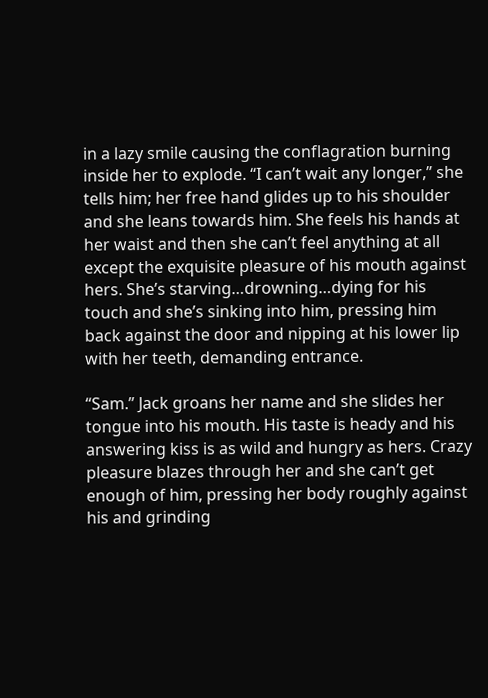in a lazy smile causing the conflagration burning inside her to explode. “I can’t wait any longer,” she tells him; her free hand glides up to his shoulder and she leans towards him. She feels his hands at her waist and then she can’t feel anything at all except the exquisite pleasure of his mouth against hers. She’s starving…drowning…dying for his touch and she’s sinking into him, pressing him back against the door and nipping at his lower lip with her teeth, demanding entrance.

“Sam.” Jack groans her name and she slides her tongue into his mouth. His taste is heady and his answering kiss is as wild and hungry as hers. Crazy pleasure blazes through her and she can’t get enough of him, pressing her body roughly against his and grinding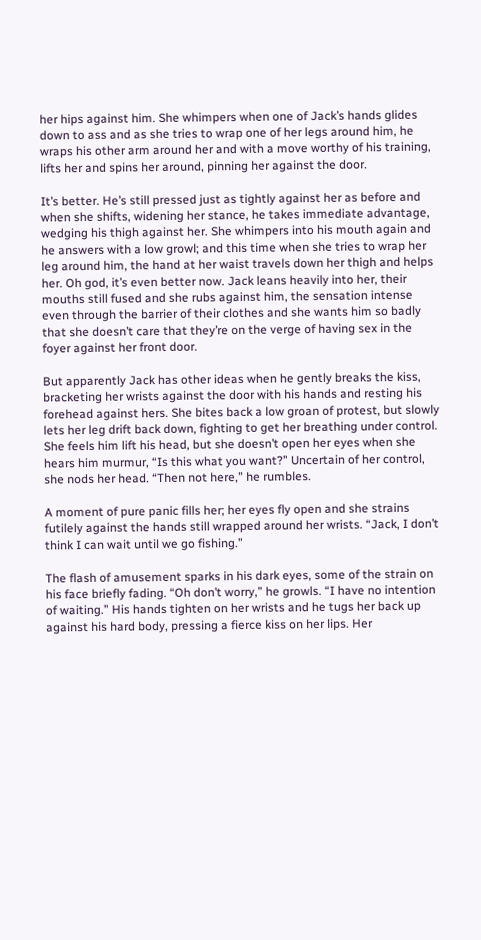her hips against him. She whimpers when one of Jack’s hands glides down to ass and as she tries to wrap one of her legs around him, he wraps his other arm around her and with a move worthy of his training, lifts her and spins her around, pinning her against the door.

It’s better. He’s still pressed just as tightly against her as before and when she shifts, widening her stance, he takes immediate advantage, wedging his thigh against her. She whimpers into his mouth again and he answers with a low growl; and this time when she tries to wrap her leg around him, the hand at her waist travels down her thigh and helps her. Oh god, it’s even better now. Jack leans heavily into her, their mouths still fused and she rubs against him, the sensation intense even through the barrier of their clothes and she wants him so badly that she doesn’t care that they’re on the verge of having sex in the foyer against her front door.

But apparently Jack has other ideas when he gently breaks the kiss, bracketing her wrists against the door with his hands and resting his forehead against hers. She bites back a low groan of protest, but slowly lets her leg drift back down, fighting to get her breathing under control. She feels him lift his head, but she doesn’t open her eyes when she hears him murmur, “Is this what you want?” Uncertain of her control, she nods her head. “Then not here,” he rumbles.

A moment of pure panic fills her; her eyes fly open and she strains futilely against the hands still wrapped around her wrists. “Jack, I don’t think I can wait until we go fishing.”

The flash of amusement sparks in his dark eyes, some of the strain on his face briefly fading. “Oh don’t worry,” he growls. “I have no intention of waiting.” His hands tighten on her wrists and he tugs her back up against his hard body, pressing a fierce kiss on her lips. Her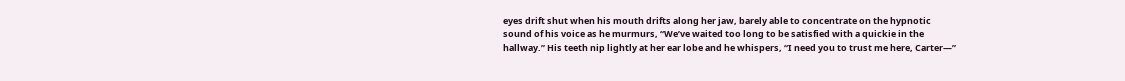eyes drift shut when his mouth drifts along her jaw, barely able to concentrate on the hypnotic sound of his voice as he murmurs, “We’ve waited too long to be satisfied with a quickie in the hallway.” His teeth nip lightly at her ear lobe and he whispers, “I need you to trust me here, Carter—”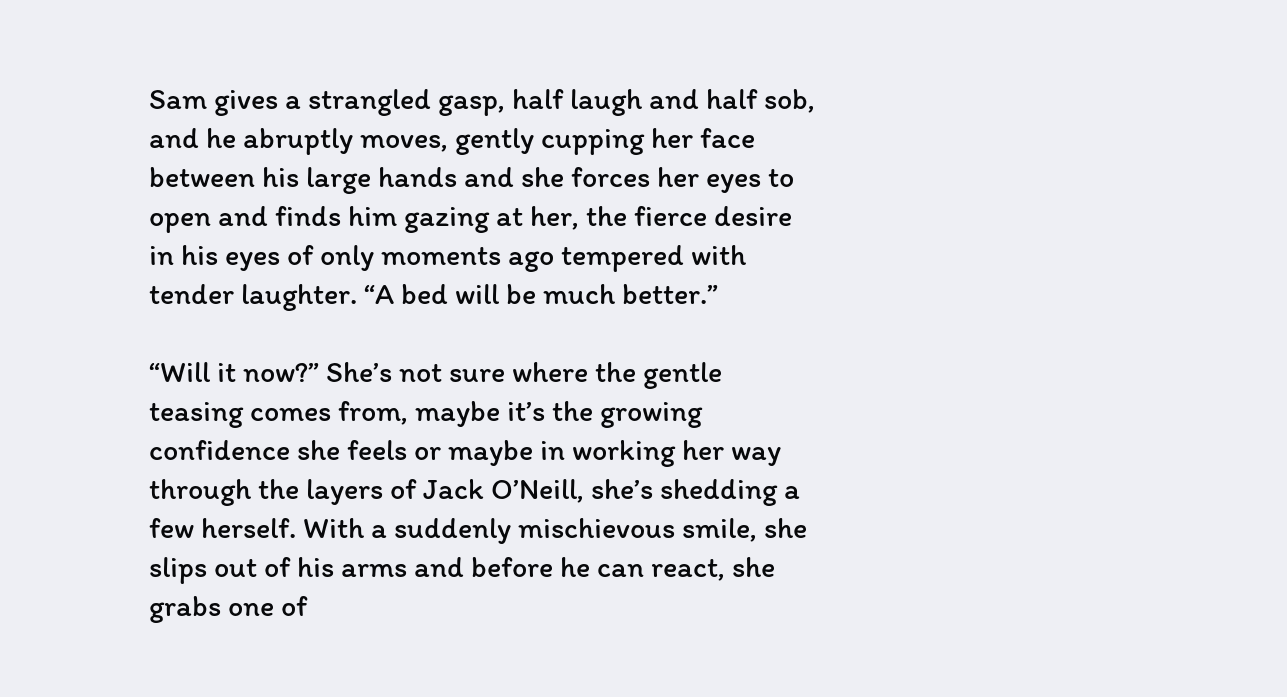Sam gives a strangled gasp, half laugh and half sob, and he abruptly moves, gently cupping her face between his large hands and she forces her eyes to open and finds him gazing at her, the fierce desire in his eyes of only moments ago tempered with tender laughter. “A bed will be much better.”

“Will it now?” She’s not sure where the gentle teasing comes from, maybe it’s the growing confidence she feels or maybe in working her way through the layers of Jack O’Neill, she’s shedding a few herself. With a suddenly mischievous smile, she slips out of his arms and before he can react, she grabs one of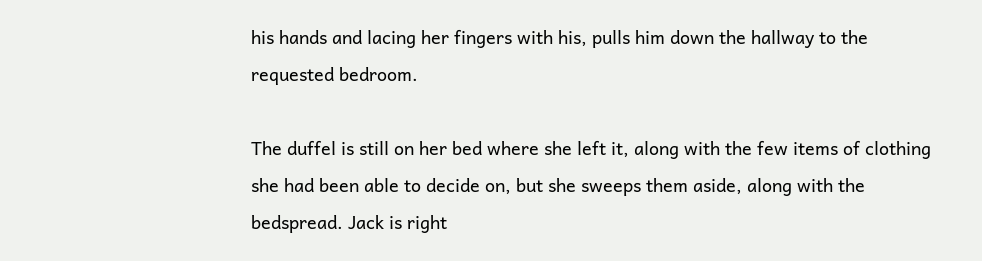his hands and lacing her fingers with his, pulls him down the hallway to the requested bedroom.

The duffel is still on her bed where she left it, along with the few items of clothing she had been able to decide on, but she sweeps them aside, along with the bedspread. Jack is right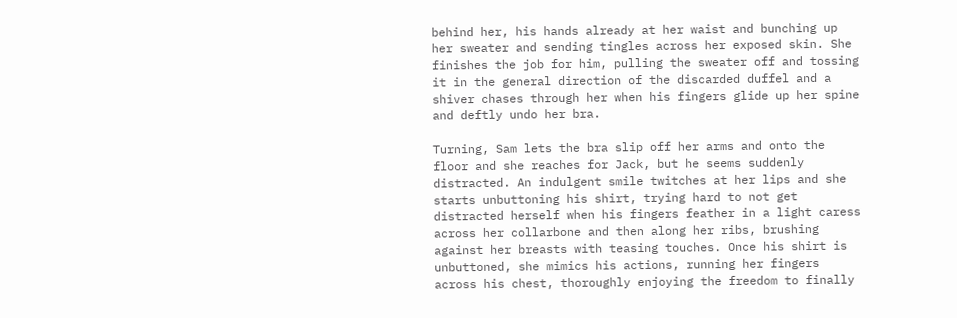behind her, his hands already at her waist and bunching up her sweater and sending tingles across her exposed skin. She finishes the job for him, pulling the sweater off and tossing it in the general direction of the discarded duffel and a shiver chases through her when his fingers glide up her spine and deftly undo her bra.

Turning, Sam lets the bra slip off her arms and onto the floor and she reaches for Jack, but he seems suddenly distracted. An indulgent smile twitches at her lips and she starts unbuttoning his shirt, trying hard to not get distracted herself when his fingers feather in a light caress across her collarbone and then along her ribs, brushing against her breasts with teasing touches. Once his shirt is unbuttoned, she mimics his actions, running her fingers across his chest, thoroughly enjoying the freedom to finally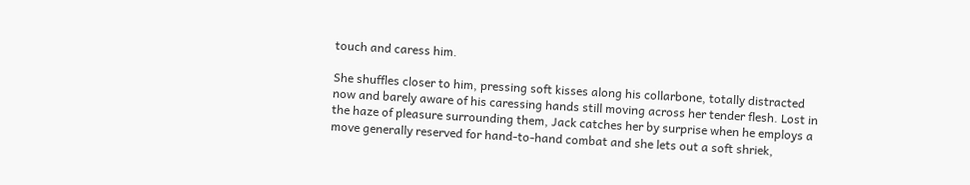touch and caress him.

She shuffles closer to him, pressing soft kisses along his collarbone, totally distracted now and barely aware of his caressing hands still moving across her tender flesh. Lost in the haze of pleasure surrounding them, Jack catches her by surprise when he employs a move generally reserved for hand-to-hand combat and she lets out a soft shriek,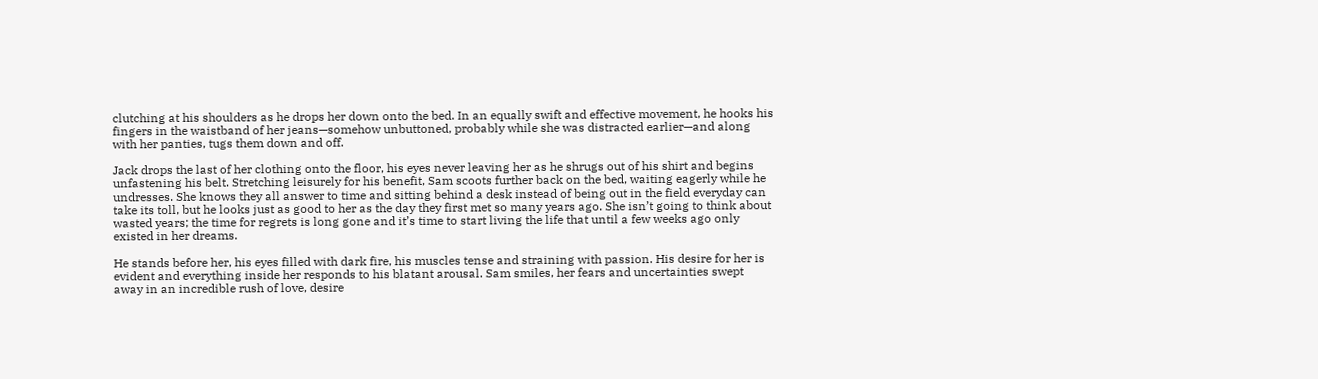clutching at his shoulders as he drops her down onto the bed. In an equally swift and effective movement, he hooks his fingers in the waistband of her jeans—somehow unbuttoned, probably while she was distracted earlier—and along with her panties, tugs them down and off.

Jack drops the last of her clothing onto the floor, his eyes never leaving her as he shrugs out of his shirt and begins unfastening his belt. Stretching leisurely for his benefit, Sam scoots further back on the bed, waiting eagerly while he undresses. She knows they all answer to time and sitting behind a desk instead of being out in the field everyday can take its toll, but he looks just as good to her as the day they first met so many years ago. She isn’t going to think about wasted years; the time for regrets is long gone and it’s time to start living the life that until a few weeks ago only existed in her dreams.

He stands before her, his eyes filled with dark fire, his muscles tense and straining with passion. His desire for her is evident and everything inside her responds to his blatant arousal. Sam smiles, her fears and uncertainties swept away in an incredible rush of love, desire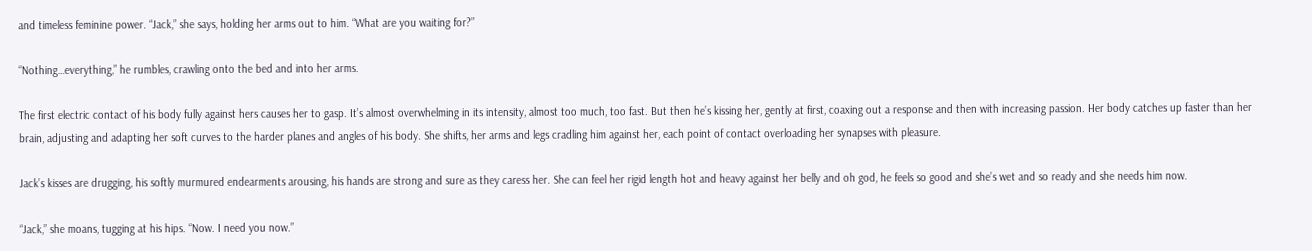and timeless feminine power. “Jack,” she says, holding her arms out to him. “What are you waiting for?”

“Nothing…everything,” he rumbles, crawling onto the bed and into her arms.

The first electric contact of his body fully against hers causes her to gasp. It’s almost overwhelming in its intensity, almost too much, too fast. But then he’s kissing her, gently at first, coaxing out a response and then with increasing passion. Her body catches up faster than her brain, adjusting and adapting her soft curves to the harder planes and angles of his body. She shifts, her arms and legs cradling him against her, each point of contact overloading her synapses with pleasure.

Jack’s kisses are drugging, his softly murmured endearments arousing, his hands are strong and sure as they caress her. She can feel her rigid length hot and heavy against her belly and oh god, he feels so good and she’s wet and so ready and she needs him now.

“Jack,” she moans, tugging at his hips. “Now. I need you now.”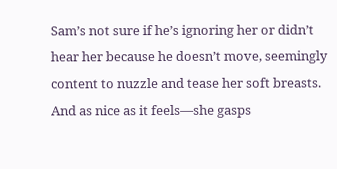Sam’s not sure if he’s ignoring her or didn’t hear her because he doesn’t move, seemingly content to nuzzle and tease her soft breasts. And as nice as it feels—she gasps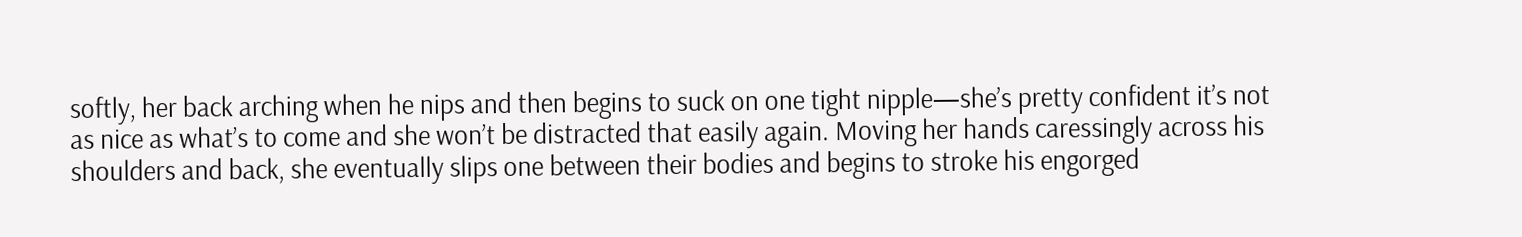softly, her back arching when he nips and then begins to suck on one tight nipple—she’s pretty confident it’s not as nice as what’s to come and she won’t be distracted that easily again. Moving her hands caressingly across his shoulders and back, she eventually slips one between their bodies and begins to stroke his engorged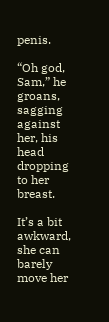penis.

“Oh god, Sam,” he groans, sagging against her, his head dropping to her breast.

It’s a bit awkward, she can barely move her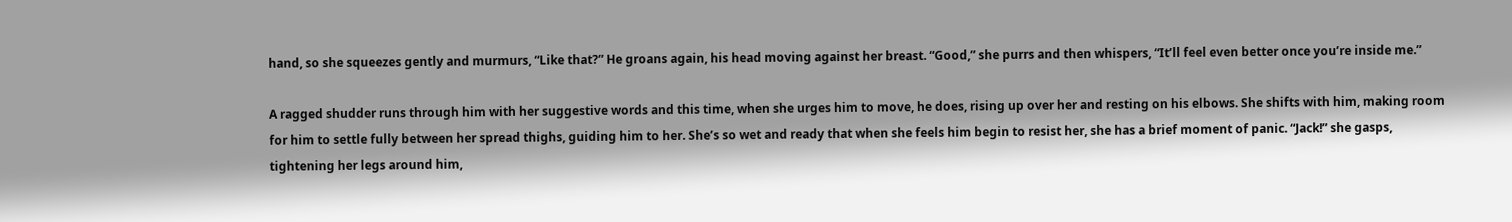hand, so she squeezes gently and murmurs, “Like that?” He groans again, his head moving against her breast. “Good,” she purrs and then whispers, “It’ll feel even better once you’re inside me.”

A ragged shudder runs through him with her suggestive words and this time, when she urges him to move, he does, rising up over her and resting on his elbows. She shifts with him, making room for him to settle fully between her spread thighs, guiding him to her. She’s so wet and ready that when she feels him begin to resist her, she has a brief moment of panic. “Jack!” she gasps, tightening her legs around him,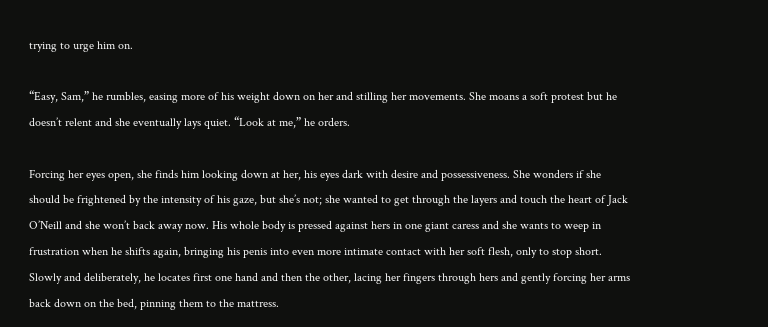trying to urge him on.

“Easy, Sam,” he rumbles, easing more of his weight down on her and stilling her movements. She moans a soft protest but he doesn’t relent and she eventually lays quiet. “Look at me,” he orders.

Forcing her eyes open, she finds him looking down at her, his eyes dark with desire and possessiveness. She wonders if she should be frightened by the intensity of his gaze, but she’s not; she wanted to get through the layers and touch the heart of Jack O’Neill and she won’t back away now. His whole body is pressed against hers in one giant caress and she wants to weep in frustration when he shifts again, bringing his penis into even more intimate contact with her soft flesh, only to stop short. Slowly and deliberately, he locates first one hand and then the other, lacing her fingers through hers and gently forcing her arms back down on the bed, pinning them to the mattress.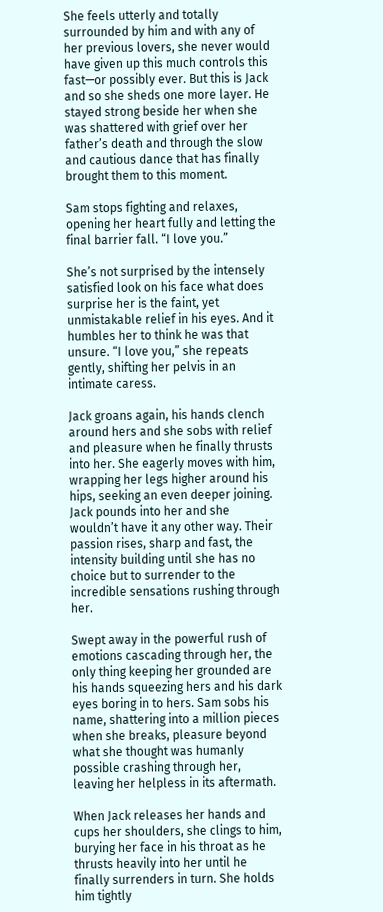She feels utterly and totally surrounded by him and with any of her previous lovers, she never would have given up this much controls this fast—or possibly ever. But this is Jack and so she sheds one more layer. He stayed strong beside her when she was shattered with grief over her father’s death and through the slow and cautious dance that has finally brought them to this moment.

Sam stops fighting and relaxes, opening her heart fully and letting the final barrier fall. “I love you.”

She’s not surprised by the intensely satisfied look on his face what does surprise her is the faint, yet unmistakable relief in his eyes. And it humbles her to think he was that unsure. “I love you,” she repeats gently, shifting her pelvis in an intimate caress.

Jack groans again, his hands clench around hers and she sobs with relief and pleasure when he finally thrusts into her. She eagerly moves with him, wrapping her legs higher around his hips, seeking an even deeper joining. Jack pounds into her and she wouldn’t have it any other way. Their passion rises, sharp and fast, the intensity building until she has no choice but to surrender to the incredible sensations rushing through her.

Swept away in the powerful rush of emotions cascading through her, the only thing keeping her grounded are his hands squeezing hers and his dark eyes boring in to hers. Sam sobs his name, shattering into a million pieces when she breaks, pleasure beyond what she thought was humanly possible crashing through her, leaving her helpless in its aftermath.

When Jack releases her hands and cups her shoulders, she clings to him, burying her face in his throat as he thrusts heavily into her until he finally surrenders in turn. She holds him tightly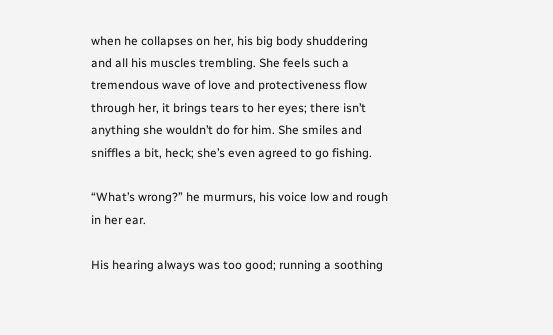when he collapses on her, his big body shuddering and all his muscles trembling. She feels such a tremendous wave of love and protectiveness flow through her, it brings tears to her eyes; there isn’t anything she wouldn’t do for him. She smiles and sniffles a bit, heck; she’s even agreed to go fishing.

“What’s wrong?” he murmurs, his voice low and rough in her ear.

His hearing always was too good; running a soothing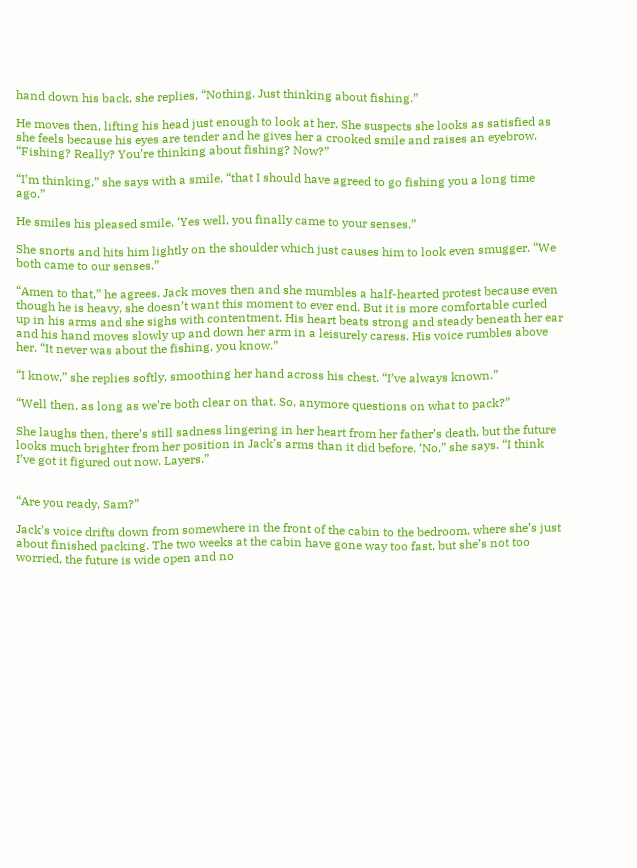hand down his back, she replies, “Nothing. Just thinking about fishing.”

He moves then, lifting his head just enough to look at her. She suspects she looks as satisfied as she feels because his eyes are tender and he gives her a crooked smile and raises an eyebrow. “Fishing? Really? You’re thinking about fishing? Now?”

“I’m thinking,” she says with a smile, “that I should have agreed to go fishing you a long time ago.”

He smiles his pleased smile. ‘Yes well, you finally came to your senses.”

She snorts and hits him lightly on the shoulder which just causes him to look even smugger. “We both came to our senses.”

“Amen to that,” he agrees. Jack moves then and she mumbles a half-hearted protest because even though he is heavy, she doesn’t want this moment to ever end. But it is more comfortable curled up in his arms and she sighs with contentment. His heart beats strong and steady beneath her ear and his hand moves slowly up and down her arm in a leisurely caress. His voice rumbles above her. “It never was about the fishing, you know.”

“I know,” she replies softly, smoothing her hand across his chest. “I’ve always known.”

“Well then, as long as we’re both clear on that. So, anymore questions on what to pack?”

She laughs then, there’s still sadness lingering in her heart from her father’s death, but the future looks much brighter from her position in Jack’s arms than it did before. ‘No,” she says. “I think I’ve got it figured out now. Layers.”


“Are you ready, Sam?”

Jack’s voice drifts down from somewhere in the front of the cabin to the bedroom, where she’s just about finished packing. The two weeks at the cabin have gone way too fast, but she’s not too worried, the future is wide open and no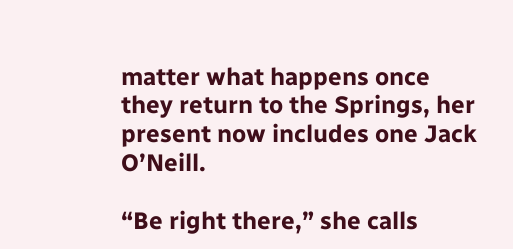matter what happens once they return to the Springs, her present now includes one Jack O’Neill.

“Be right there,” she calls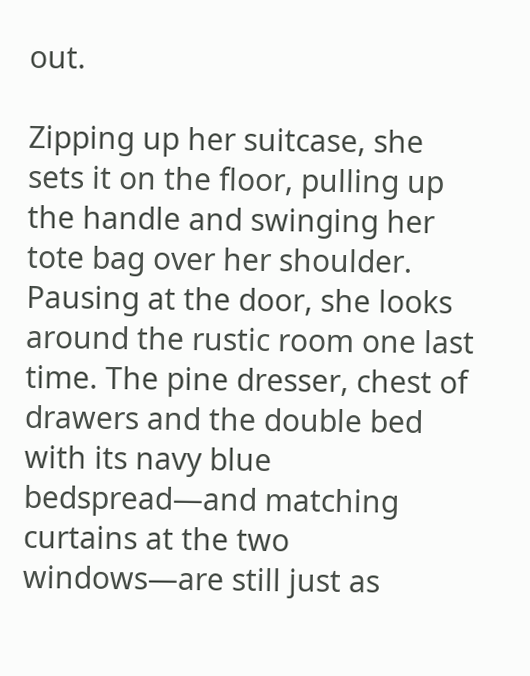out.

Zipping up her suitcase, she sets it on the floor, pulling up the handle and swinging her tote bag over her shoulder. Pausing at the door, she looks around the rustic room one last time. The pine dresser, chest of drawers and the double bed with its navy blue bedspread—and matching curtains at the two windows—are still just as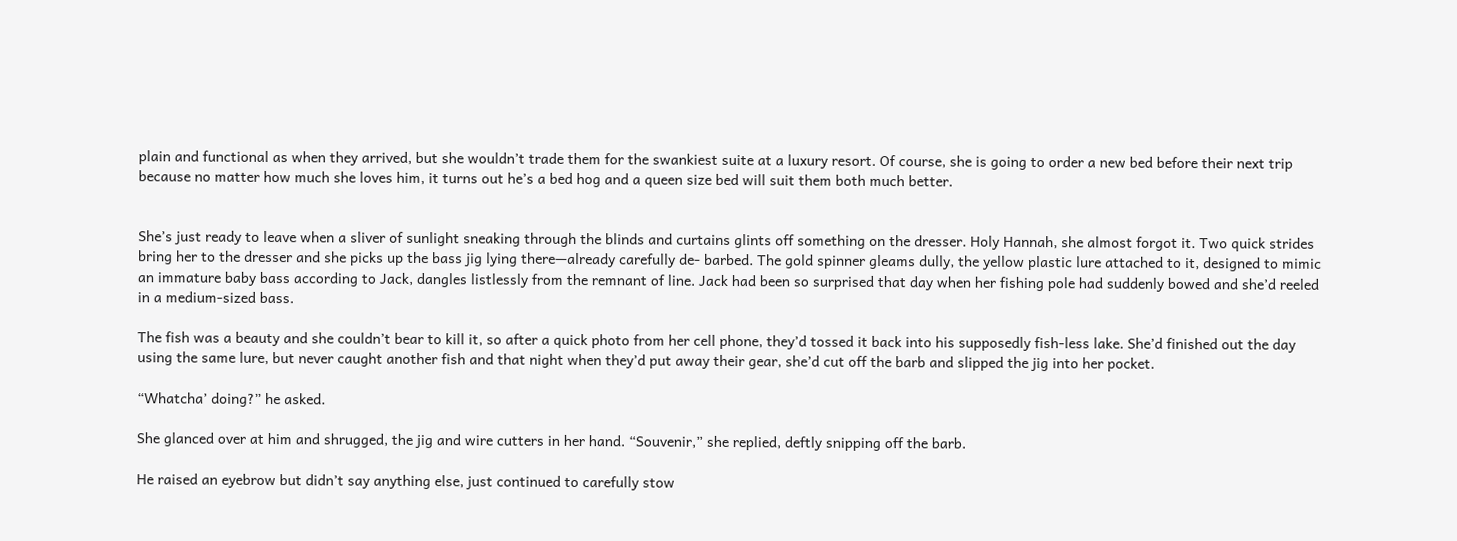plain and functional as when they arrived, but she wouldn’t trade them for the swankiest suite at a luxury resort. Of course, she is going to order a new bed before their next trip because no matter how much she loves him, it turns out he’s a bed hog and a queen size bed will suit them both much better.


She’s just ready to leave when a sliver of sunlight sneaking through the blinds and curtains glints off something on the dresser. Holy Hannah, she almost forgot it. Two quick strides bring her to the dresser and she picks up the bass jig lying there—already carefully de- barbed. The gold spinner gleams dully, the yellow plastic lure attached to it, designed to mimic an immature baby bass according to Jack, dangles listlessly from the remnant of line. Jack had been so surprised that day when her fishing pole had suddenly bowed and she’d reeled in a medium-sized bass.

The fish was a beauty and she couldn’t bear to kill it, so after a quick photo from her cell phone, they’d tossed it back into his supposedly fish-less lake. She’d finished out the day using the same lure, but never caught another fish and that night when they’d put away their gear, she’d cut off the barb and slipped the jig into her pocket.

“Whatcha’ doing?” he asked.

She glanced over at him and shrugged, the jig and wire cutters in her hand. “Souvenir,” she replied, deftly snipping off the barb.

He raised an eyebrow but didn’t say anything else, just continued to carefully stow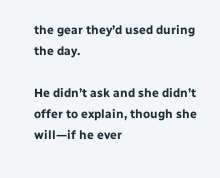the gear they’d used during the day.

He didn’t ask and she didn’t offer to explain, though she will—if he ever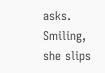asks. Smiling, she slips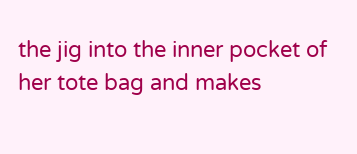the jig into the inner pocket of her tote bag and makes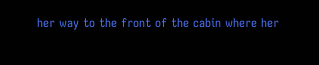her way to the front of the cabin where her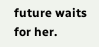future waits for her.